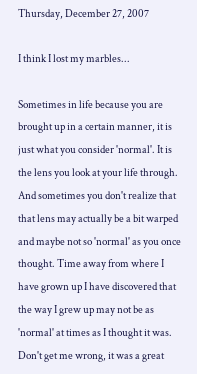Thursday, December 27, 2007

I think I lost my marbles...

Sometimes in life because you are brought up in a certain manner, it is just what you consider 'normal'. It is the lens you look at your life through. And sometimes you don't realize that that lens may actually be a bit warped and maybe not so 'normal' as you once thought. Time away from where I have grown up I have discovered that the way I grew up may not be as 'normal' at times as I thought it was. Don't get me wrong, it was a great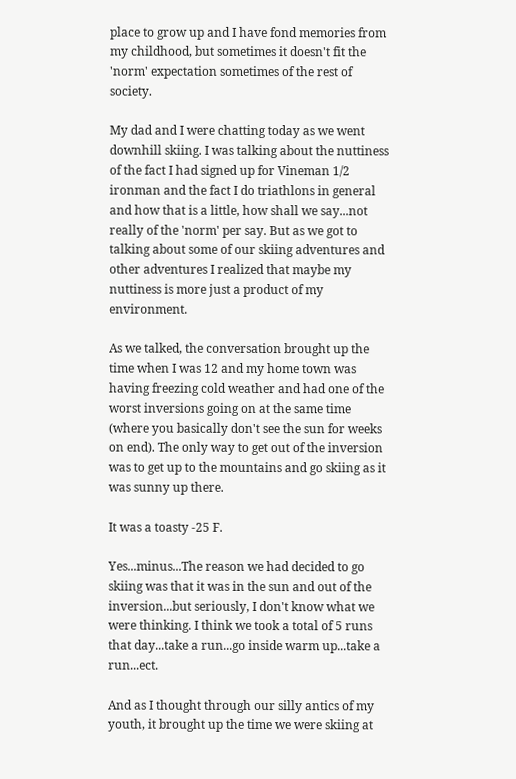place to grow up and I have fond memories from my childhood, but sometimes it doesn't fit the 'norm' expectation sometimes of the rest of society.

My dad and I were chatting today as we went downhill skiing. I was talking about the nuttiness of the fact I had signed up for Vineman 1/2 ironman and the fact I do triathlons in general and how that is a little, how shall we say...not really of the 'norm' per say. But as we got to talking about some of our skiing adventures and other adventures I realized that maybe my nuttiness is more just a product of my environment.

As we talked, the conversation brought up the time when I was 12 and my home town was having freezing cold weather and had one of the worst inversions going on at the same time (where you basically don't see the sun for weeks on end). The only way to get out of the inversion was to get up to the mountains and go skiing as it was sunny up there.

It was a toasty -25 F.

Yes...minus...The reason we had decided to go skiing was that it was in the sun and out of the inversion...but seriously, I don't know what we were thinking. I think we took a total of 5 runs that day...take a run...go inside warm up...take a run...ect.

And as I thought through our silly antics of my youth, it brought up the time we were skiing at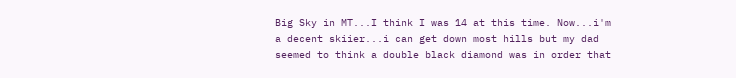Big Sky in MT...I think I was 14 at this time. Now...i'm a decent skiier...i can get down most hills but my dad seemed to think a double black diamond was in order that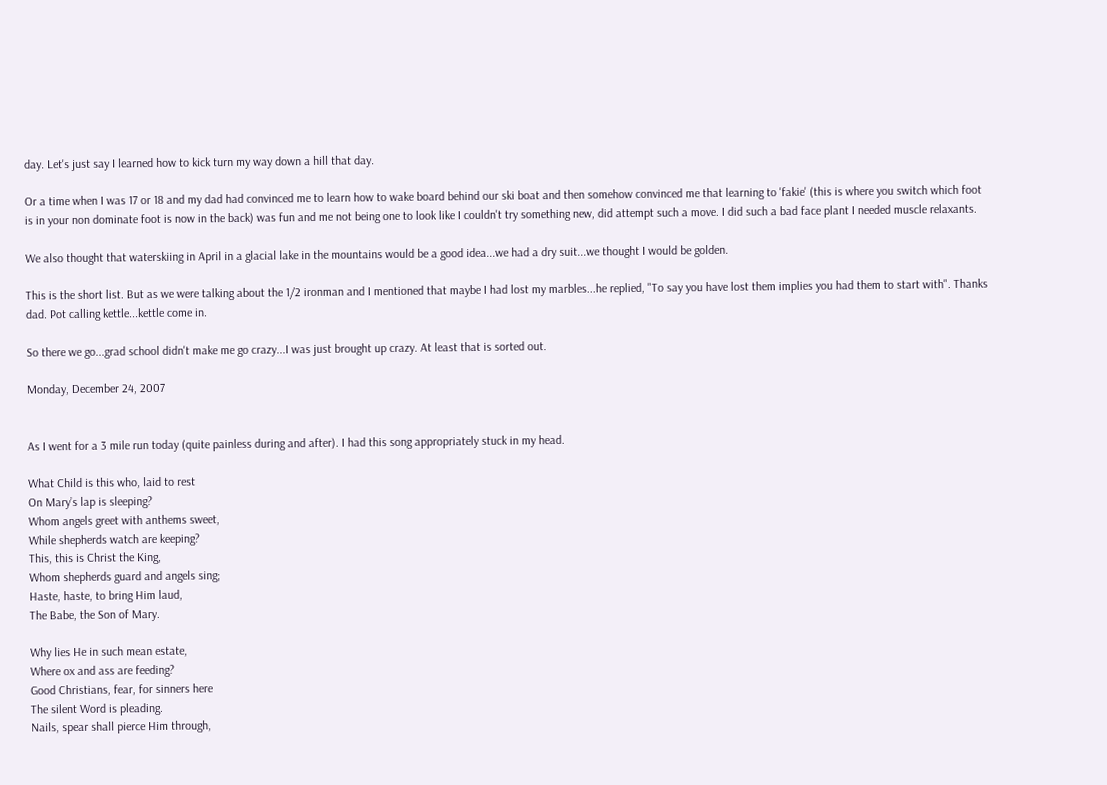day. Let's just say I learned how to kick turn my way down a hill that day.

Or a time when I was 17 or 18 and my dad had convinced me to learn how to wake board behind our ski boat and then somehow convinced me that learning to 'fakie' (this is where you switch which foot is in your non dominate foot is now in the back) was fun and me not being one to look like I couldn't try something new, did attempt such a move. I did such a bad face plant I needed muscle relaxants.

We also thought that waterskiing in April in a glacial lake in the mountains would be a good idea...we had a dry suit...we thought I would be golden.

This is the short list. But as we were talking about the 1/2 ironman and I mentioned that maybe I had lost my marbles...he replied, "To say you have lost them implies you had them to start with". Thanks dad. Pot calling kettle...kettle come in.

So there we go...grad school didn't make me go crazy...I was just brought up crazy. At least that is sorted out.

Monday, December 24, 2007


As I went for a 3 mile run today (quite painless during and after). I had this song appropriately stuck in my head.

What Child is this who, laid to rest
On Mary’s lap is sleeping?
Whom angels greet with anthems sweet,
While shepherds watch are keeping?
This, this is Christ the King,
Whom shepherds guard and angels sing;
Haste, haste, to bring Him laud,
The Babe, the Son of Mary.

Why lies He in such mean estate,
Where ox and ass are feeding?
Good Christians, fear, for sinners here
The silent Word is pleading.
Nails, spear shall pierce Him through,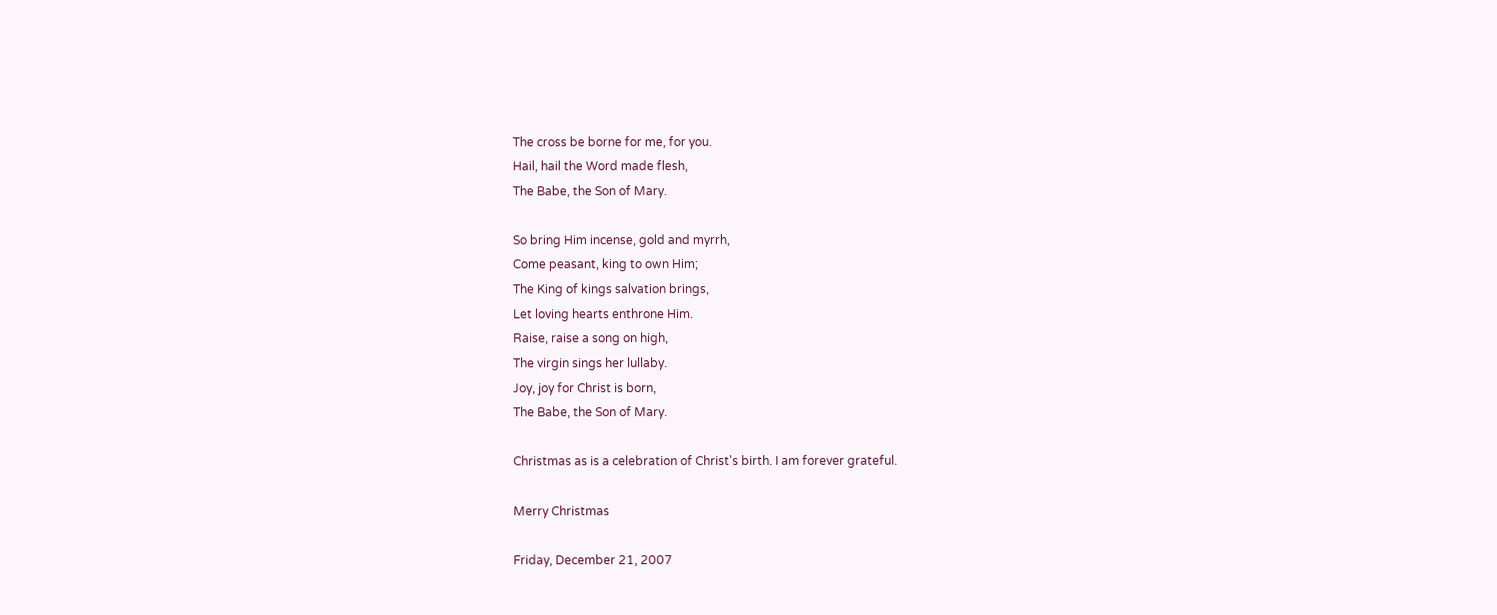The cross be borne for me, for you.
Hail, hail the Word made flesh,
The Babe, the Son of Mary.

So bring Him incense, gold and myrrh,
Come peasant, king to own Him;
The King of kings salvation brings,
Let loving hearts enthrone Him.
Raise, raise a song on high,
The virgin sings her lullaby.
Joy, joy for Christ is born,
The Babe, the Son of Mary.

Christmas as is a celebration of Christ's birth. I am forever grateful.

Merry Christmas

Friday, December 21, 2007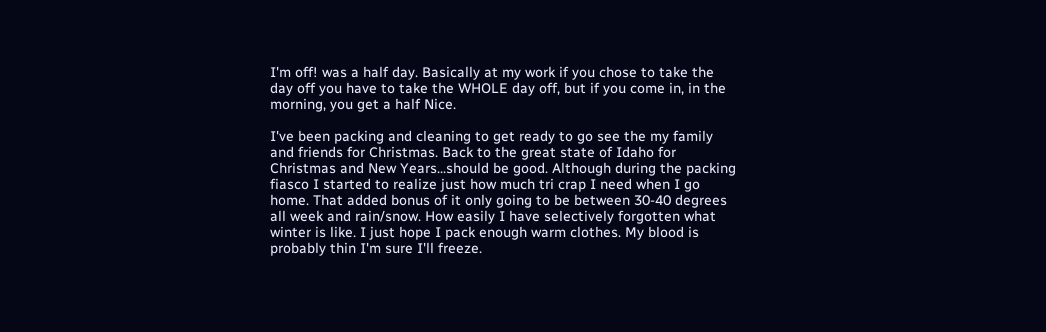I'm off! was a half day. Basically at my work if you chose to take the day off you have to take the WHOLE day off, but if you come in, in the morning, you get a half Nice.

I've been packing and cleaning to get ready to go see the my family and friends for Christmas. Back to the great state of Idaho for Christmas and New Years...should be good. Although during the packing fiasco I started to realize just how much tri crap I need when I go home. That added bonus of it only going to be between 30-40 degrees all week and rain/snow. How easily I have selectively forgotten what winter is like. I just hope I pack enough warm clothes. My blood is probably thin I'm sure I'll freeze.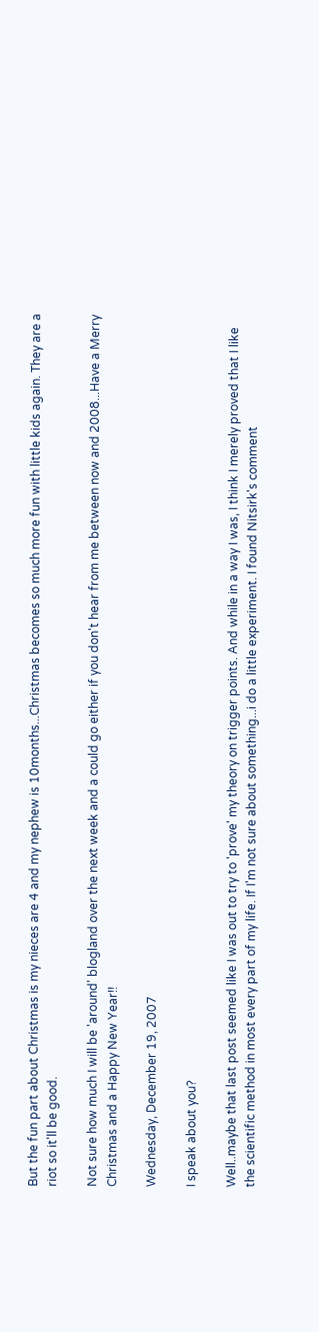But the fun part about Christmas is my nieces are 4 and my nephew is 10months...Christmas becomes so much more fun with little kids again. They are a riot so it'll be good.

Not sure how much I will be 'around' blogland over the next week and a could go either if you don't hear from me between now and 2008...Have a Merry Christmas and a Happy New Year!!

Wednesday, December 19, 2007

I speak about you?

Well..maybe that last post seemed like I was out to try to 'prove' my theory on trigger points. And while in a way I was, I think I merely proved that I like the scientific method in most every part of my life. If I'm not sure about something...i do a little experiment. I found Nitsirk's comment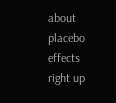about placebo effects right up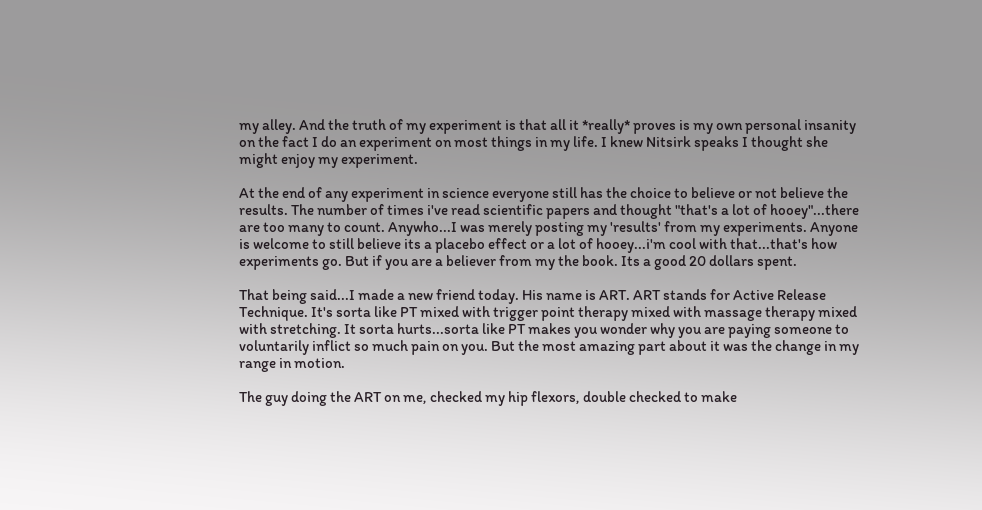my alley. And the truth of my experiment is that all it *really* proves is my own personal insanity on the fact I do an experiment on most things in my life. I knew Nitsirk speaks I thought she might enjoy my experiment.

At the end of any experiment in science everyone still has the choice to believe or not believe the results. The number of times i've read scientific papers and thought "that's a lot of hooey"...there are too many to count. Anywho...I was merely posting my 'results' from my experiments. Anyone is welcome to still believe its a placebo effect or a lot of hooey...i'm cool with that...that's how experiments go. But if you are a believer from my the book. Its a good 20 dollars spent.

That being said...I made a new friend today. His name is ART. ART stands for Active Release Technique. It's sorta like PT mixed with trigger point therapy mixed with massage therapy mixed with stretching. It sorta hurts...sorta like PT makes you wonder why you are paying someone to voluntarily inflict so much pain on you. But the most amazing part about it was the change in my range in motion.

The guy doing the ART on me, checked my hip flexors, double checked to make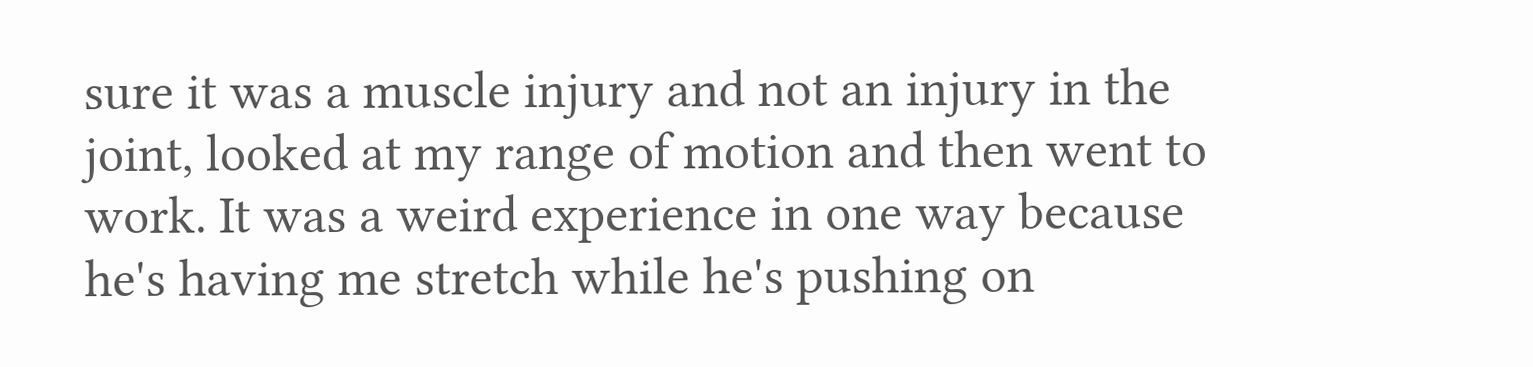sure it was a muscle injury and not an injury in the joint, looked at my range of motion and then went to work. It was a weird experience in one way because he's having me stretch while he's pushing on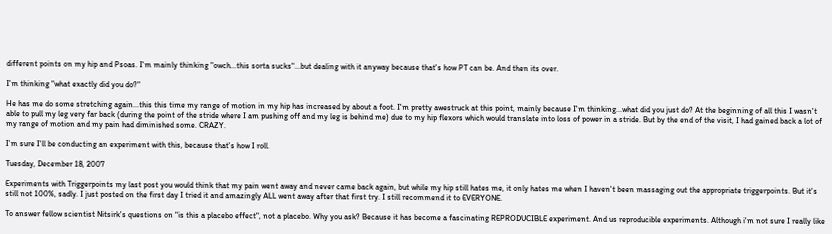different points on my hip and Psoas. I'm mainly thinking "owch...this sorta sucks"...but dealing with it anyway because that's how PT can be. And then its over.

I'm thinking "what exactly did you do?"

He has me do some stretching again...this this time my range of motion in my hip has increased by about a foot. I'm pretty awestruck at this point, mainly because I'm thinking...what did you just do? At the beginning of all this I wasn't able to pull my leg very far back (during the point of the stride where I am pushing off and my leg is behind me) due to my hip flexors which would translate into loss of power in a stride. But by the end of the visit, I had gained back a lot of my range of motion and my pain had diminished some. CRAZY.

I'm sure I'll be conducting an experiment with this, because that's how I roll.

Tuesday, December 18, 2007

Experiments with Triggerpoints my last post you would think that my pain went away and never came back again, but while my hip still hates me, it only hates me when I haven't been massaging out the appropriate triggerpoints. But it's still not 100%, sadly. I just posted on the first day I tried it and amazingly ALL went away after that first try. I still recommend it to EVERYONE.

To answer fellow scientist Nitsirk's questions on "is this a placebo effect", not a placebo. Why you ask? Because it has become a fascinating REPRODUCIBLE experiment. And us reproducible experiments. Although i'm not sure I really like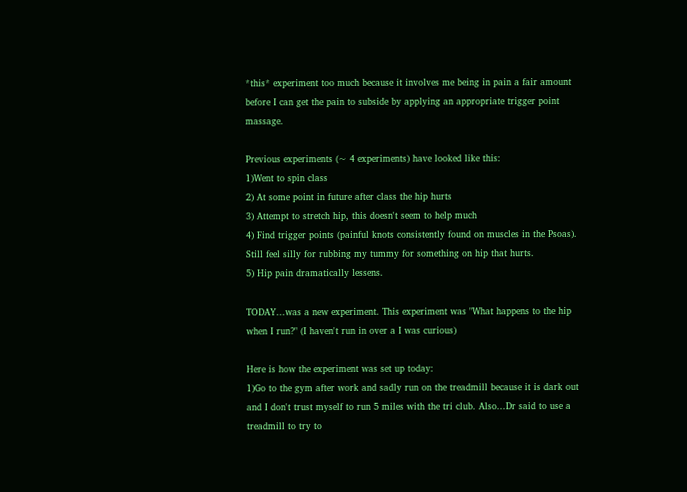*this* experiment too much because it involves me being in pain a fair amount before I can get the pain to subside by applying an appropriate trigger point massage.

Previous experiments (~ 4 experiments) have looked like this:
1)Went to spin class
2) At some point in future after class the hip hurts
3) Attempt to stretch hip, this doesn't seem to help much
4) Find trigger points (painful knots consistently found on muscles in the Psoas). Still feel silly for rubbing my tummy for something on hip that hurts.
5) Hip pain dramatically lessens.

TODAY...was a new experiment. This experiment was "What happens to the hip when I run?" (I haven't run in over a I was curious)

Here is how the experiment was set up today:
1)Go to the gym after work and sadly run on the treadmill because it is dark out and I don't trust myself to run 5 miles with the tri club. Also...Dr said to use a treadmill to try to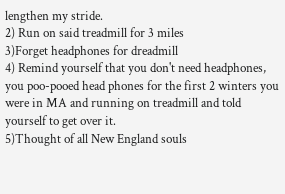lengthen my stride.
2) Run on said treadmill for 3 miles
3)Forget headphones for dreadmill
4) Remind yourself that you don't need headphones, you poo-pooed head phones for the first 2 winters you were in MA and running on treadmill and told yourself to get over it.
5)Thought of all New England souls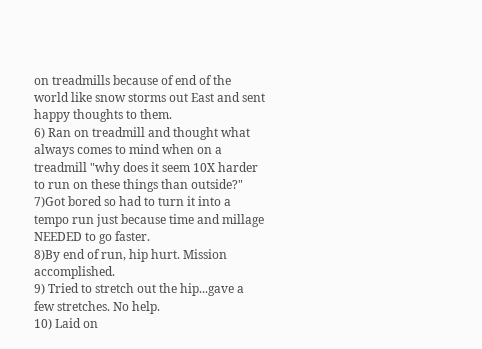on treadmills because of end of the world like snow storms out East and sent happy thoughts to them.
6) Ran on treadmill and thought what always comes to mind when on a treadmill "why does it seem 10X harder to run on these things than outside?"
7)Got bored so had to turn it into a tempo run just because time and millage NEEDED to go faster.
8)By end of run, hip hurt. Mission accomplished.
9) Tried to stretch out the hip...gave a few stretches. No help.
10) Laid on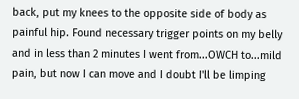back, put my knees to the opposite side of body as painful hip. Found necessary trigger points on my belly and in less than 2 minutes I went from...OWCH to...mild pain, but now I can move and I doubt I'll be limping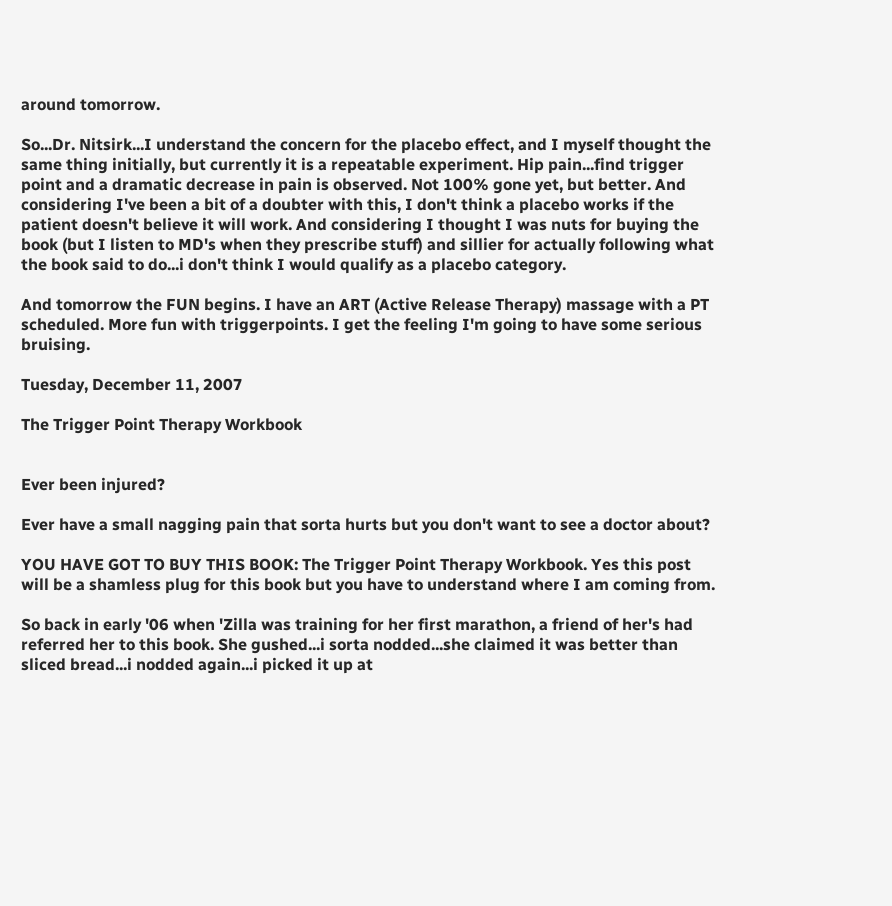around tomorrow.

So...Dr. Nitsirk...I understand the concern for the placebo effect, and I myself thought the same thing initially, but currently it is a repeatable experiment. Hip pain...find trigger point and a dramatic decrease in pain is observed. Not 100% gone yet, but better. And considering I've been a bit of a doubter with this, I don't think a placebo works if the patient doesn't believe it will work. And considering I thought I was nuts for buying the book (but I listen to MD's when they prescribe stuff) and sillier for actually following what the book said to do...i don't think I would qualify as a placebo category.

And tomorrow the FUN begins. I have an ART (Active Release Therapy) massage with a PT scheduled. More fun with triggerpoints. I get the feeling I'm going to have some serious bruising.

Tuesday, December 11, 2007

The Trigger Point Therapy Workbook


Ever been injured?

Ever have a small nagging pain that sorta hurts but you don't want to see a doctor about?

YOU HAVE GOT TO BUY THIS BOOK: The Trigger Point Therapy Workbook. Yes this post will be a shamless plug for this book but you have to understand where I am coming from.

So back in early '06 when 'Zilla was training for her first marathon, a friend of her's had referred her to this book. She gushed...i sorta nodded...she claimed it was better than sliced bread...i nodded again...i picked it up at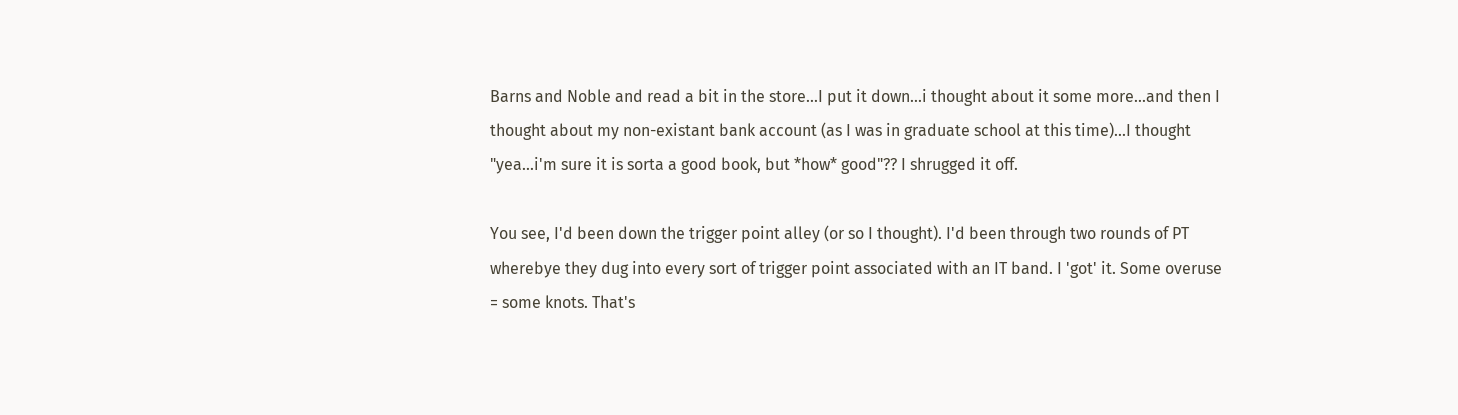Barns and Noble and read a bit in the store...I put it down...i thought about it some more...and then I thought about my non-existant bank account (as I was in graduate school at this time)...I thought "yea...i'm sure it is sorta a good book, but *how* good"?? I shrugged it off.

You see, I'd been down the trigger point alley (or so I thought). I'd been through two rounds of PT wherebye they dug into every sort of trigger point associated with an IT band. I 'got' it. Some overuse = some knots. That's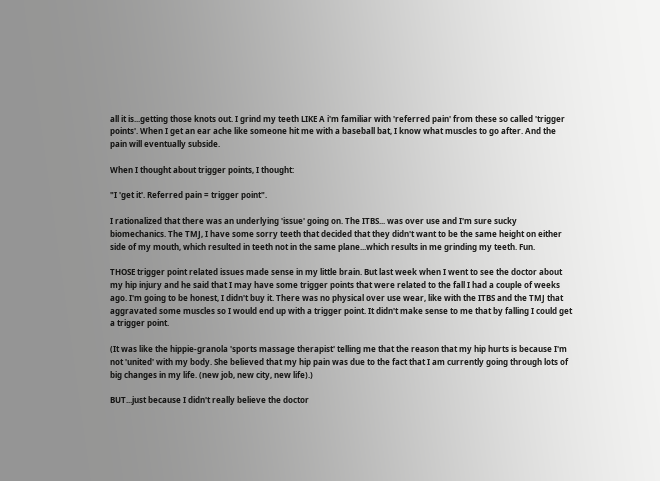all it is...getting those knots out. I grind my teeth LIKE A i'm familiar with 'referred pain' from these so called 'trigger points'. When I get an ear ache like someone hit me with a baseball bat, I know what muscles to go after. And the pain will eventually subside.

When I thought about trigger points, I thought:

"I 'get it'. Referred pain = trigger point".

I rationalized that there was an underlying 'issue' going on. The ITBS... was over use and I'm sure sucky biomechanics. The TMJ, I have some sorry teeth that decided that they didn't want to be the same height on either side of my mouth, which resulted in teeth not in the same plane...which results in me grinding my teeth. Fun.

THOSE trigger point related issues made sense in my little brain. But last week when I went to see the doctor about my hip injury and he said that I may have some trigger points that were related to the fall I had a couple of weeks ago. I'm going to be honest, I didn't buy it. There was no physical over use wear, like with the ITBS and the TMJ that aggravated some muscles so I would end up with a trigger point. It didn't make sense to me that by falling I could get a trigger point.

(It was like the hippie-granola 'sports massage therapist' telling me that the reason that my hip hurts is because I'm not 'united' with my body. She believed that my hip pain was due to the fact that I am currently going through lots of big changes in my life. (new job, new city, new life).)

BUT...just because I didn't really believe the doctor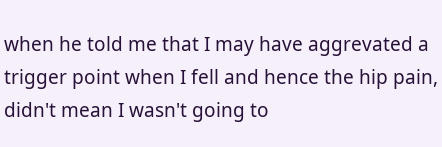when he told me that I may have aggrevated a trigger point when I fell and hence the hip pain, didn't mean I wasn't going to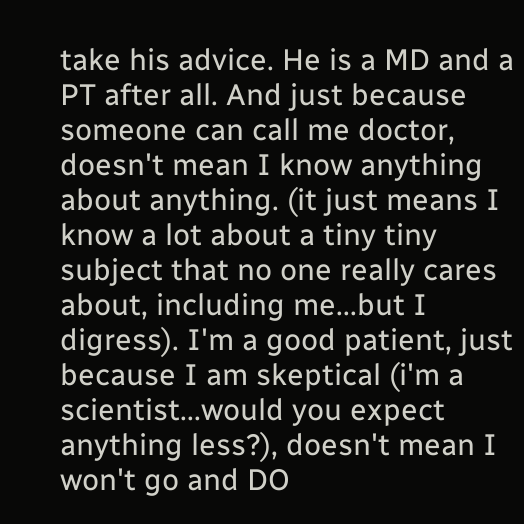take his advice. He is a MD and a PT after all. And just because someone can call me doctor, doesn't mean I know anything about anything. (it just means I know a lot about a tiny tiny subject that no one really cares about, including me...but I digress). I'm a good patient, just because I am skeptical (i'm a scientist...would you expect anything less?), doesn't mean I won't go and DO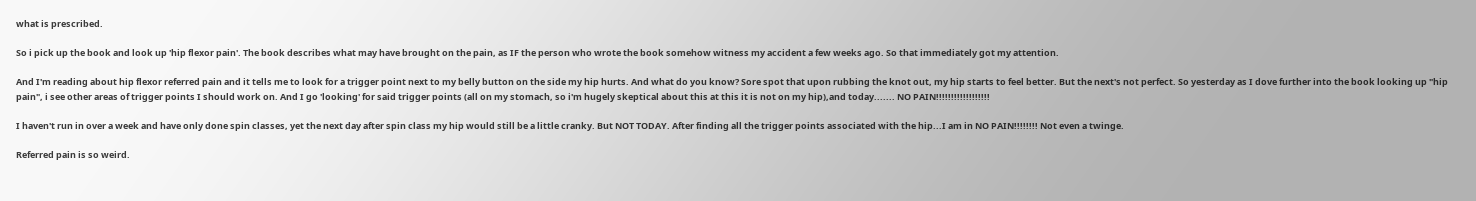what is prescribed.

So i pick up the book and look up 'hip flexor pain'. The book describes what may have brought on the pain, as IF the person who wrote the book somehow witness my accident a few weeks ago. So that immediately got my attention.

And I'm reading about hip flexor referred pain and it tells me to look for a trigger point next to my belly button on the side my hip hurts. And what do you know? Sore spot that upon rubbing the knot out, my hip starts to feel better. But the next's not perfect. So yesterday as I dove further into the book looking up "hip pain", i see other areas of trigger points I should work on. And I go 'looking' for said trigger points (all on my stomach, so i'm hugely skeptical about this at this it is not on my hip),and today....... NO PAIN!!!!!!!!!!!!!!!!!!

I haven't run in over a week and have only done spin classes, yet the next day after spin class my hip would still be a little cranky. But NOT TODAY. After finding all the trigger points associated with the hip...I am in NO PAIN!!!!!!!! Not even a twinge.

Referred pain is so weird.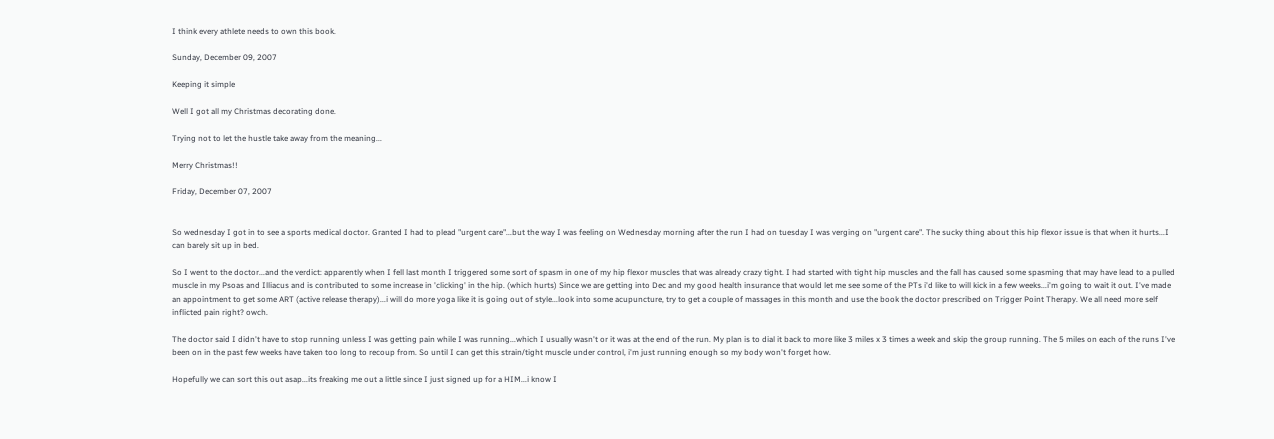I think every athlete needs to own this book.

Sunday, December 09, 2007

Keeping it simple

Well I got all my Christmas decorating done.

Trying not to let the hustle take away from the meaning...

Merry Christmas!!

Friday, December 07, 2007


So wednesday I got in to see a sports medical doctor. Granted I had to plead "urgent care"...but the way I was feeling on Wednesday morning after the run I had on tuesday I was verging on "urgent care". The sucky thing about this hip flexor issue is that when it hurts...I can barely sit up in bed.

So I went to the doctor...and the verdict: apparently when I fell last month I triggered some sort of spasm in one of my hip flexor muscles that was already crazy tight. I had started with tight hip muscles and the fall has caused some spasming that may have lead to a pulled muscle in my Psoas and Illiacus and is contributed to some increase in 'clicking' in the hip. (which hurts) Since we are getting into Dec and my good health insurance that would let me see some of the PTs i'd like to will kick in a few weeks...i'm going to wait it out. I've made an appointment to get some ART (active release therapy)...i will do more yoga like it is going out of style...look into some acupuncture, try to get a couple of massages in this month and use the book the doctor prescribed on Trigger Point Therapy. We all need more self inflicted pain right? owch.

The doctor said I didn't have to stop running unless I was getting pain while I was running...which I usually wasn't or it was at the end of the run. My plan is to dial it back to more like 3 miles x 3 times a week and skip the group running. The 5 miles on each of the runs I've been on in the past few weeks have taken too long to recoup from. So until I can get this strain/tight muscle under control, i'm just running enough so my body won't forget how.

Hopefully we can sort this out asap...its freaking me out a little since I just signed up for a HIM...i know I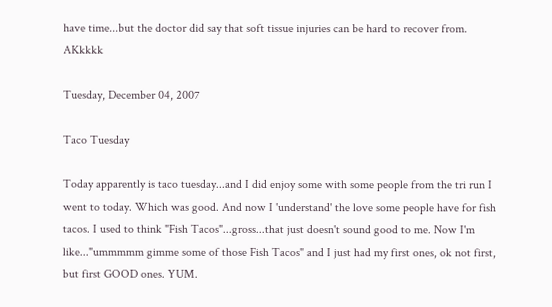have time...but the doctor did say that soft tissue injuries can be hard to recover from. AKkkkk

Tuesday, December 04, 2007

Taco Tuesday

Today apparently is taco tuesday...and I did enjoy some with some people from the tri run I went to today. Which was good. And now I 'understand' the love some people have for fish tacos. I used to think "Fish Tacos"...gross...that just doesn't sound good to me. Now I'm like..."ummmmm gimme some of those Fish Tacos" and I just had my first ones, ok not first, but first GOOD ones. YUM.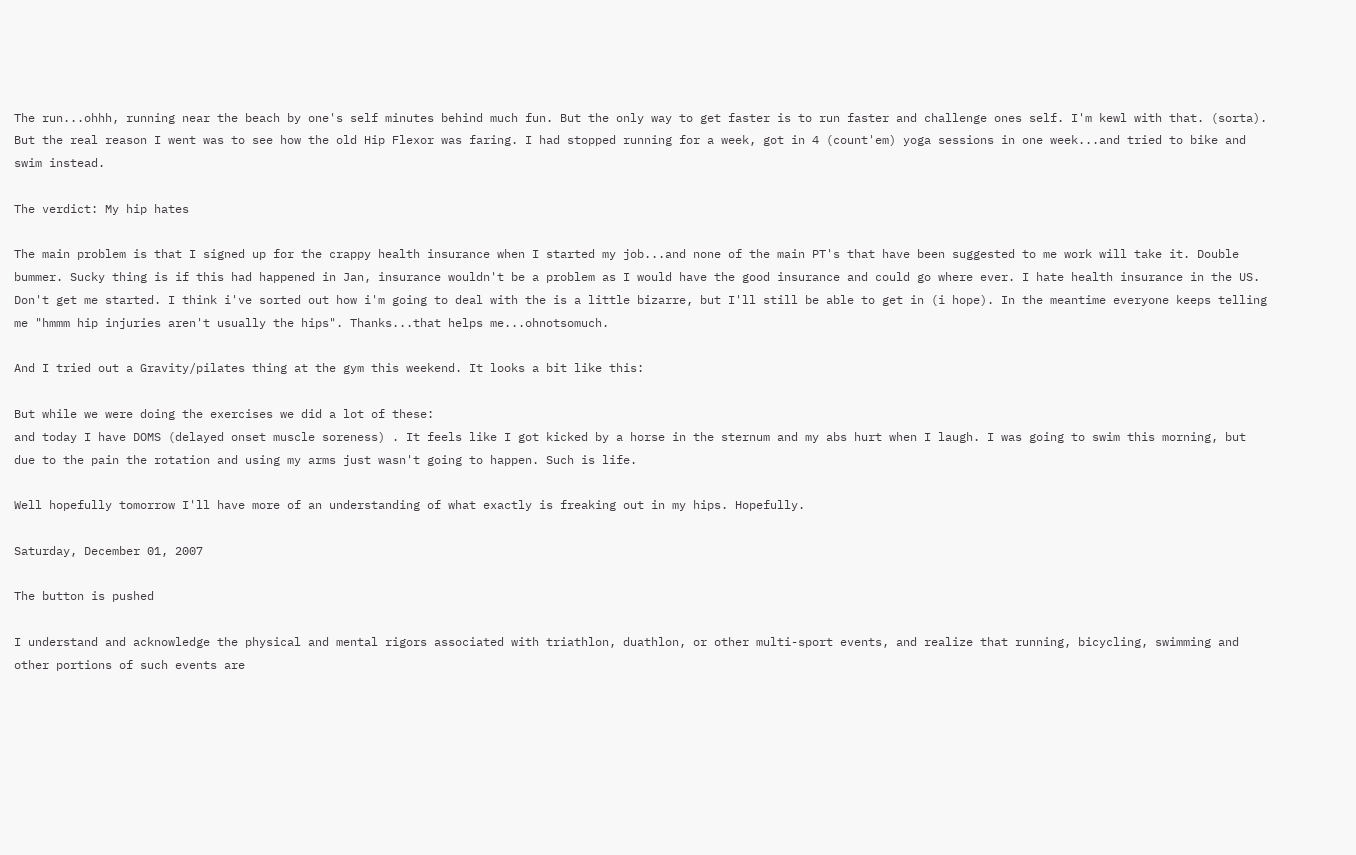The run...ohhh, running near the beach by one's self minutes behind much fun. But the only way to get faster is to run faster and challenge ones self. I'm kewl with that. (sorta). But the real reason I went was to see how the old Hip Flexor was faring. I had stopped running for a week, got in 4 (count'em) yoga sessions in one week...and tried to bike and swim instead.

The verdict: My hip hates

The main problem is that I signed up for the crappy health insurance when I started my job...and none of the main PT's that have been suggested to me work will take it. Double bummer. Sucky thing is if this had happened in Jan, insurance wouldn't be a problem as I would have the good insurance and could go where ever. I hate health insurance in the US. Don't get me started. I think i've sorted out how i'm going to deal with the is a little bizarre, but I'll still be able to get in (i hope). In the meantime everyone keeps telling me "hmmm hip injuries aren't usually the hips". Thanks...that helps me...ohnotsomuch.

And I tried out a Gravity/pilates thing at the gym this weekend. It looks a bit like this:

But while we were doing the exercises we did a lot of these:
and today I have DOMS (delayed onset muscle soreness) . It feels like I got kicked by a horse in the sternum and my abs hurt when I laugh. I was going to swim this morning, but due to the pain the rotation and using my arms just wasn't going to happen. Such is life.

Well hopefully tomorrow I'll have more of an understanding of what exactly is freaking out in my hips. Hopefully.

Saturday, December 01, 2007

The button is pushed

I understand and acknowledge the physical and mental rigors associated with triathlon, duathlon, or other multi-sport events, and realize that running, bicycling, swimming and other portions of such events are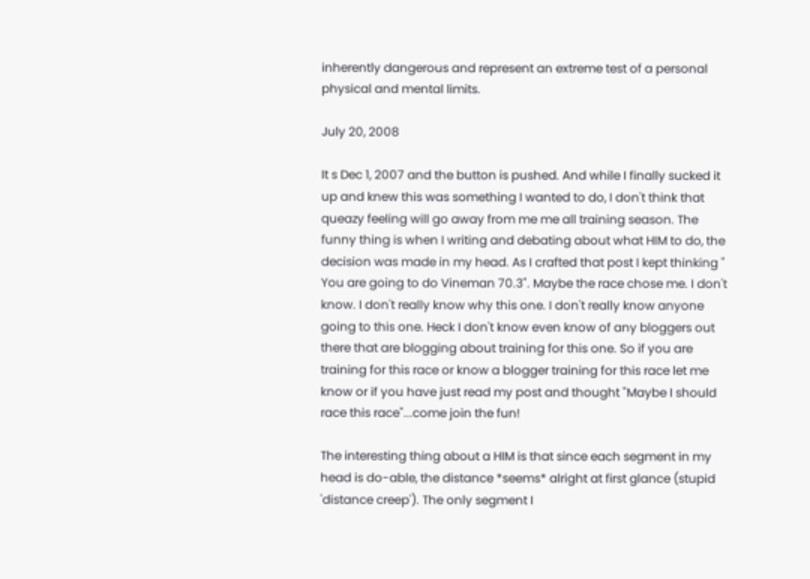inherently dangerous and represent an extreme test of a personal physical and mental limits.

July 20, 2008

It s Dec 1, 2007 and the button is pushed. And while I finally sucked it up and knew this was something I wanted to do, I don't think that queazy feeling will go away from me me all training season. The funny thing is when I writing and debating about what HIM to do, the decision was made in my head. As I crafted that post I kept thinking " You are going to do Vineman 70.3". Maybe the race chose me. I don't know. I don't really know why this one. I don't really know anyone going to this one. Heck I don't know even know of any bloggers out there that are blogging about training for this one. So if you are training for this race or know a blogger training for this race let me know or if you have just read my post and thought "Maybe I should race this race"...come join the fun!

The interesting thing about a HIM is that since each segment in my head is do-able, the distance *seems* alright at first glance (stupid 'distance creep'). The only segment I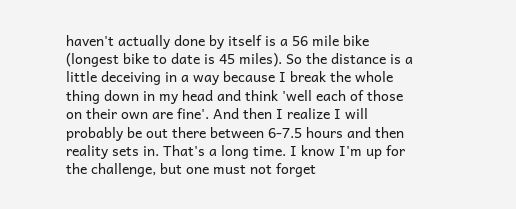haven't actually done by itself is a 56 mile bike (longest bike to date is 45 miles). So the distance is a little deceiving in a way because I break the whole thing down in my head and think 'well each of those on their own are fine'. And then I realize I will probably be out there between 6-7.5 hours and then reality sets in. That's a long time. I know I'm up for the challenge, but one must not forget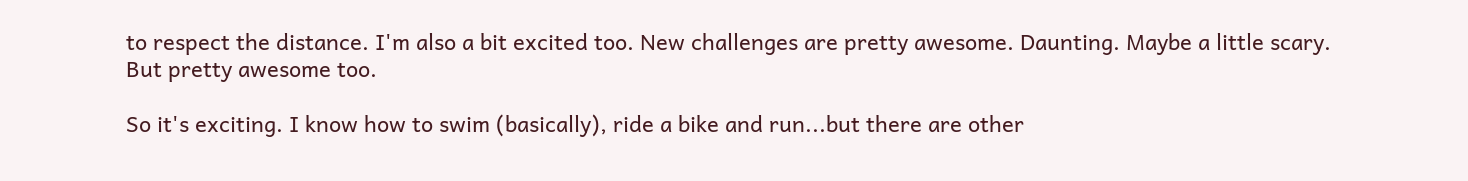to respect the distance. I'm also a bit excited too. New challenges are pretty awesome. Daunting. Maybe a little scary. But pretty awesome too.

So it's exciting. I know how to swim (basically), ride a bike and run...but there are other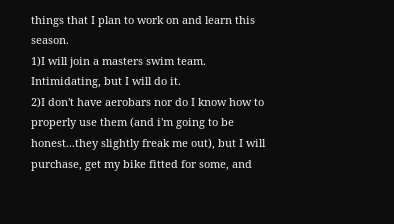things that I plan to work on and learn this season.
1)I will join a masters swim team. Intimidating, but I will do it.
2)I don't have aerobars nor do I know how to properly use them (and i'm going to be honest...they slightly freak me out), but I will purchase, get my bike fitted for some, and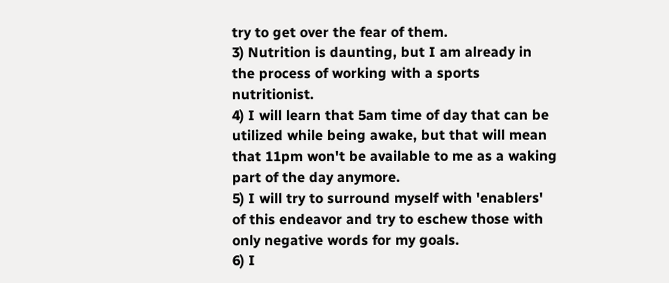try to get over the fear of them.
3) Nutrition is daunting, but I am already in the process of working with a sports nutritionist.
4) I will learn that 5am time of day that can be utilized while being awake, but that will mean that 11pm won't be available to me as a waking part of the day anymore.
5) I will try to surround myself with 'enablers' of this endeavor and try to eschew those with only negative words for my goals.
6) I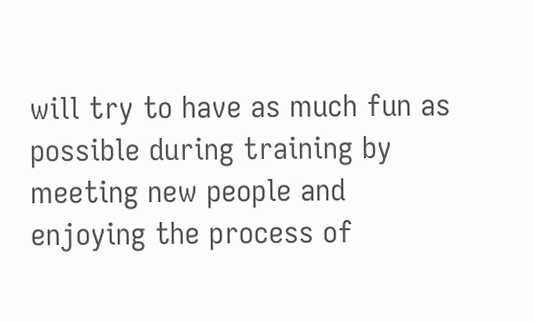will try to have as much fun as possible during training by meeting new people and enjoying the process of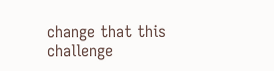change that this challenge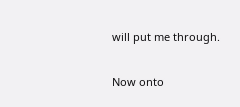will put me through.

Now onto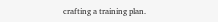crafting a training plan.